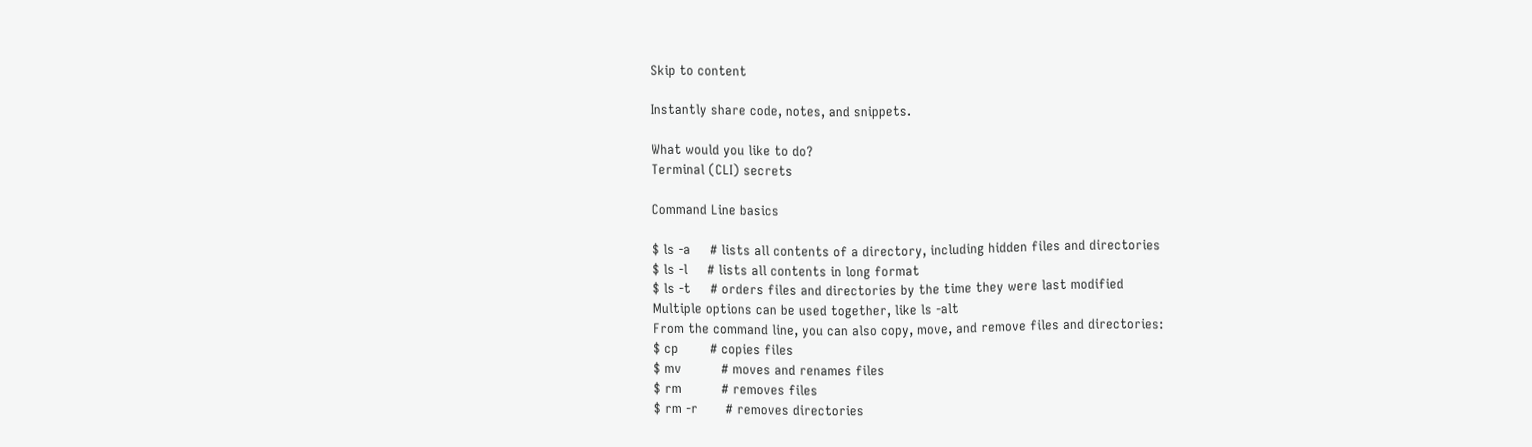Skip to content

Instantly share code, notes, and snippets.

What would you like to do?
Terminal (CLI) secrets

Command Line basics

$ ls -a     # lists all contents of a directory, including hidden files and directories
$ ls -l     # lists all contents in long format
$ ls -t     # orders files and directories by the time they were last modified
Multiple options can be used together, like ls -alt
From the command line, you can also copy, move, and remove files and directories:
$ cp        # copies files
$ mv          # moves and renames files
$ rm          # removes files
$ rm -r       # removes directories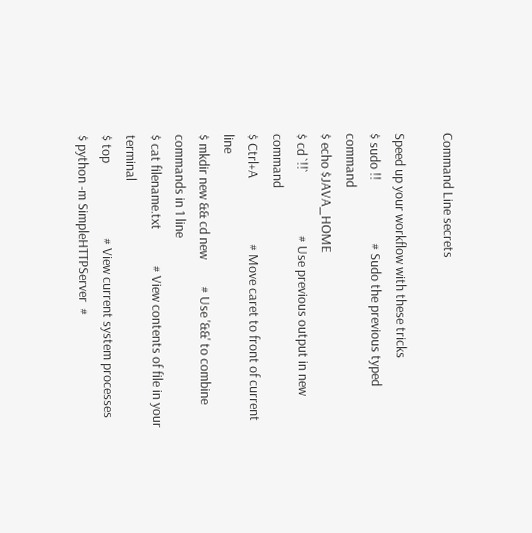Command Line secrets

Speed up your workflow with these tricks
$ sudo !!                     # Sudo the previous typed command
$ echo $JAVA_HOME
$ cd `!!`                     # Use previous output in new command
$ Ctrl+A                      # Move caret to front of current line
$ mkdir new && cd new         # Use '&&' to combine commands in 1 line
$ cat filename.txt            # View contents of file in your terminal
$ top                         # View current system processes
$ python -m SimpleHTTPServer  #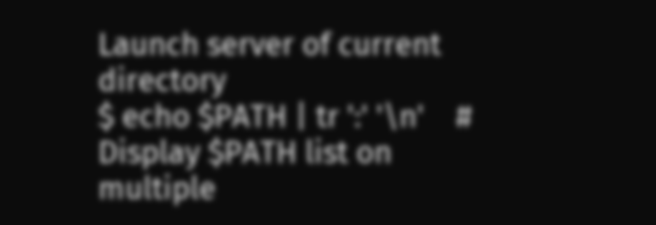Launch server of current directory
$ echo $PATH | tr ':' '\n'    # Display $PATH list on multiple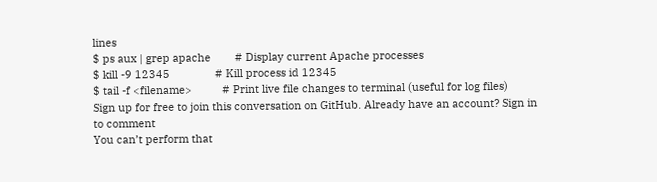lines
$ ps aux | grep apache        # Display current Apache processes
$ kill -9 12345               # Kill process id 12345
$ tail -f <filename>          # Print live file changes to terminal (useful for log files)
Sign up for free to join this conversation on GitHub. Already have an account? Sign in to comment
You can’t perform that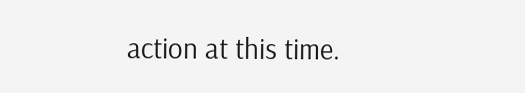action at this time.